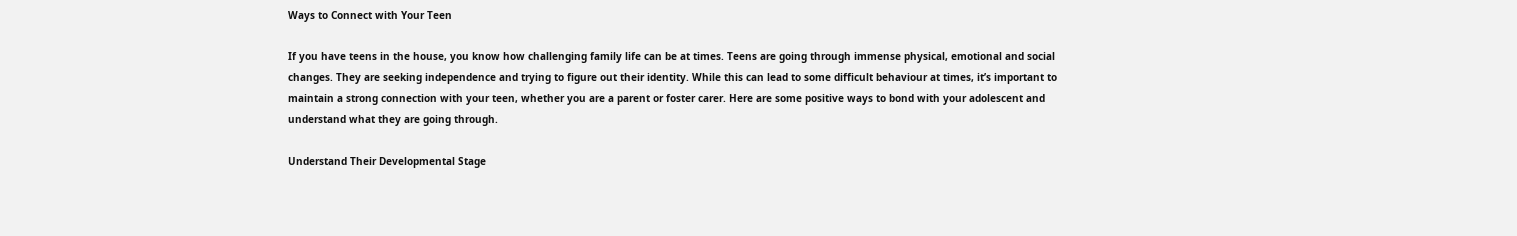Ways to Connect with Your Teen

If you have teens in the house, you know how challenging family life can be at times. Teens are going through immense physical, emotional and social changes. They are seeking independence and trying to figure out their identity. While this can lead to some difficult behaviour at times, it’s important to maintain a strong connection with your teen, whether you are a parent or foster carer. Here are some positive ways to bond with your adolescent and understand what they are going through.

Understand Their Developmental Stage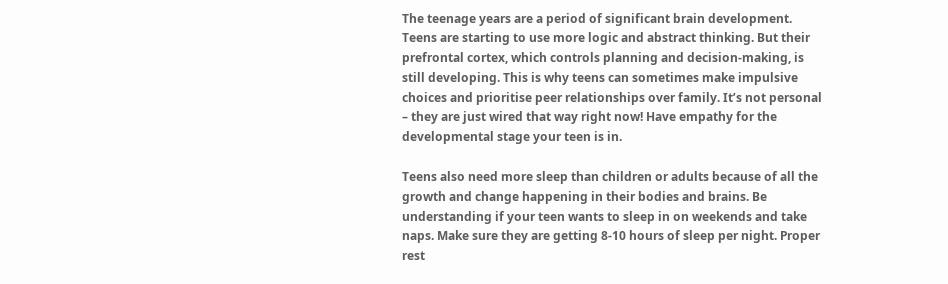The teenage years are a period of significant brain development. Teens are starting to use more logic and abstract thinking. But their prefrontal cortex, which controls planning and decision-making, is still developing. This is why teens can sometimes make impulsive choices and prioritise peer relationships over family. It’s not personal – they are just wired that way right now! Have empathy for the developmental stage your teen is in.

Teens also need more sleep than children or adults because of all the growth and change happening in their bodies and brains. Be understanding if your teen wants to sleep in on weekends and take naps. Make sure they are getting 8-10 hours of sleep per night. Proper rest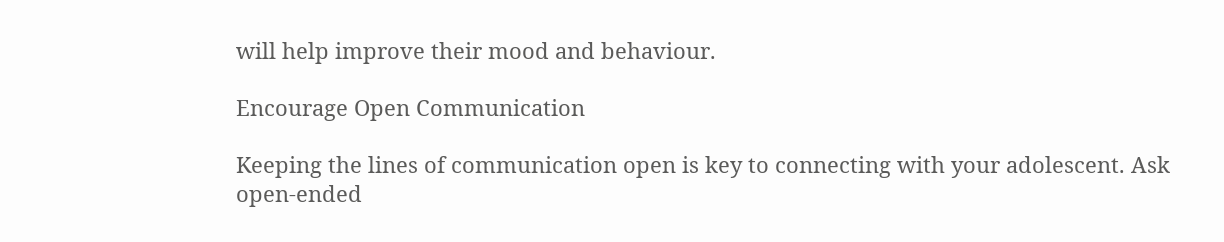will help improve their mood and behaviour.

Encourage Open Communication

Keeping the lines of communication open is key to connecting with your adolescent. Ask open-ended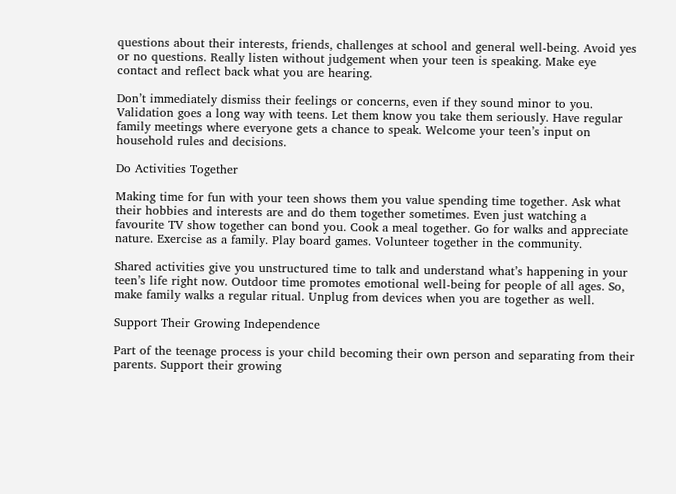questions about their interests, friends, challenges at school and general well-being. Avoid yes or no questions. Really listen without judgement when your teen is speaking. Make eye contact and reflect back what you are hearing.

Don’t immediately dismiss their feelings or concerns, even if they sound minor to you. Validation goes a long way with teens. Let them know you take them seriously. Have regular family meetings where everyone gets a chance to speak. Welcome your teen’s input on household rules and decisions.

Do Activities Together

Making time for fun with your teen shows them you value spending time together. Ask what their hobbies and interests are and do them together sometimes. Even just watching a favourite TV show together can bond you. Cook a meal together. Go for walks and appreciate nature. Exercise as a family. Play board games. Volunteer together in the community.

Shared activities give you unstructured time to talk and understand what’s happening in your teen’s life right now. Outdoor time promotes emotional well-being for people of all ages. So, make family walks a regular ritual. Unplug from devices when you are together as well.

Support Their Growing Independence

Part of the teenage process is your child becoming their own person and separating from their parents. Support their growing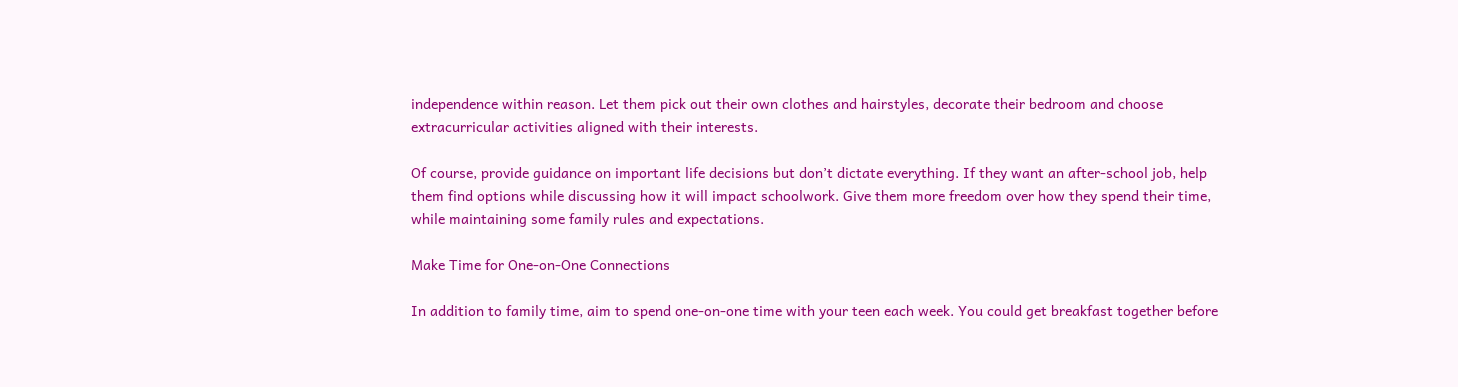independence within reason. Let them pick out their own clothes and hairstyles, decorate their bedroom and choose extracurricular activities aligned with their interests.

Of course, provide guidance on important life decisions but don’t dictate everything. If they want an after-school job, help them find options while discussing how it will impact schoolwork. Give them more freedom over how they spend their time, while maintaining some family rules and expectations.

Make Time for One-on-One Connections

In addition to family time, aim to spend one-on-one time with your teen each week. You could get breakfast together before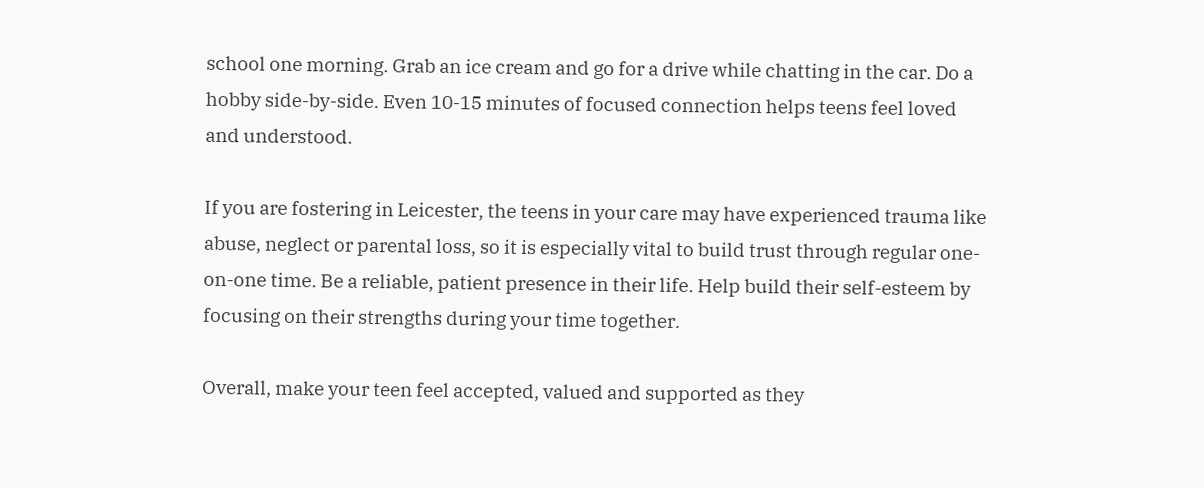school one morning. Grab an ice cream and go for a drive while chatting in the car. Do a hobby side-by-side. Even 10-15 minutes of focused connection helps teens feel loved and understood.

If you are fostering in Leicester, the teens in your care may have experienced trauma like abuse, neglect or parental loss, so it is especially vital to build trust through regular one-on-one time. Be a reliable, patient presence in their life. Help build their self-esteem by focusing on their strengths during your time together.

Overall, make your teen feel accepted, valued and supported as they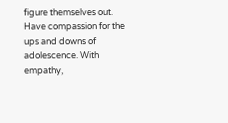figure themselves out. Have compassion for the ups and downs of adolescence. With empathy,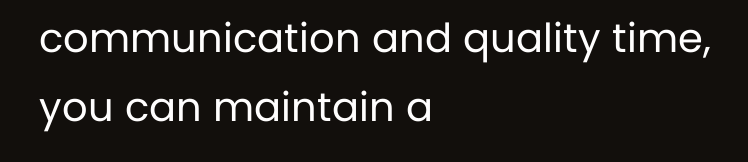communication and quality time, you can maintain a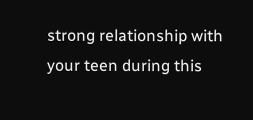strong relationship with your teen during this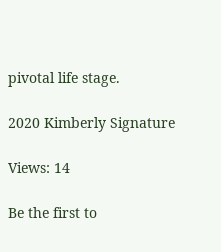pivotal life stage.

2020 Kimberly Signature

Views: 14

Be the first to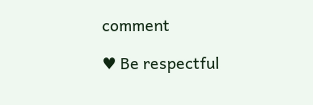comment

♥ Be respectful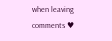when leaving comments ♥